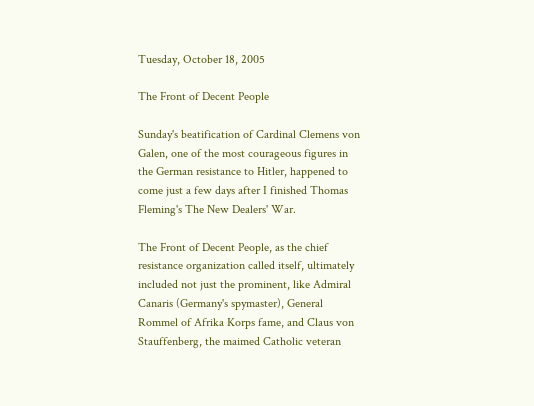Tuesday, October 18, 2005

The Front of Decent People

Sunday's beatification of Cardinal Clemens von Galen, one of the most courageous figures in the German resistance to Hitler, happened to come just a few days after I finished Thomas Fleming's The New Dealers' War.

The Front of Decent People, as the chief resistance organization called itself, ultimately included not just the prominent, like Admiral Canaris (Germany's spymaster), General Rommel of Afrika Korps fame, and Claus von Stauffenberg, the maimed Catholic veteran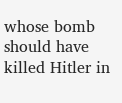whose bomb should have killed Hitler in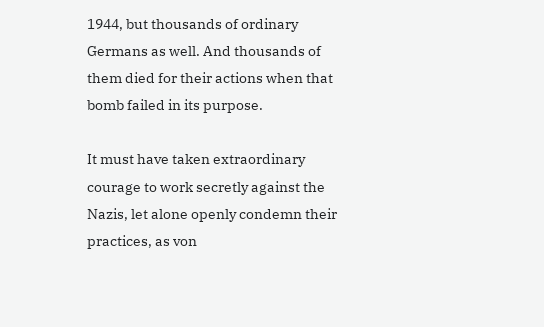1944, but thousands of ordinary Germans as well. And thousands of them died for their actions when that bomb failed in its purpose.

It must have taken extraordinary courage to work secretly against the Nazis, let alone openly condemn their practices, as von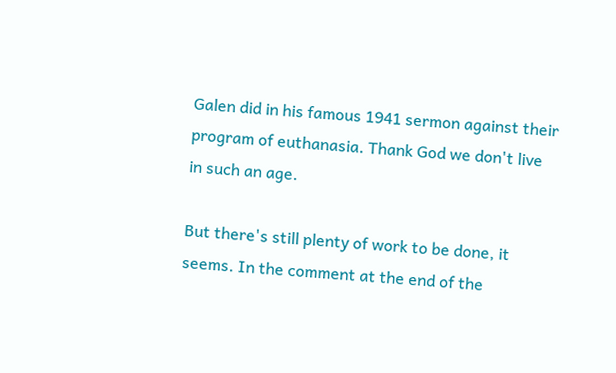Galen did in his famous 1941 sermon against their program of euthanasia. Thank God we don't live in such an age.

But there's still plenty of work to be done, it seems. In the comment at the end of the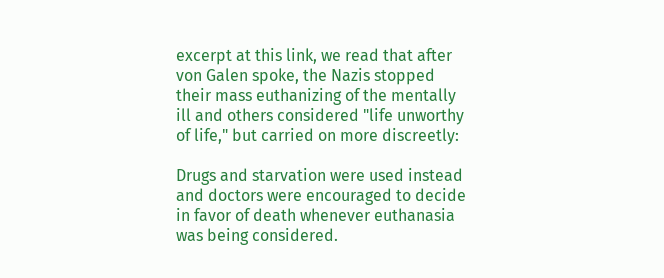excerpt at this link, we read that after von Galen spoke, the Nazis stopped their mass euthanizing of the mentally ill and others considered "life unworthy of life," but carried on more discreetly:

Drugs and starvation were used instead and doctors were encouraged to decide in favor of death whenever euthanasia was being considered.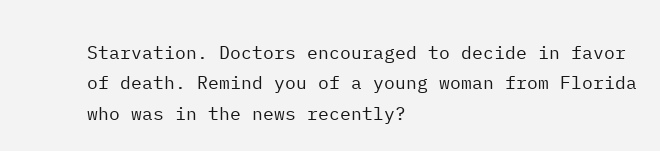Starvation. Doctors encouraged to decide in favor of death. Remind you of a young woman from Florida who was in the news recently?